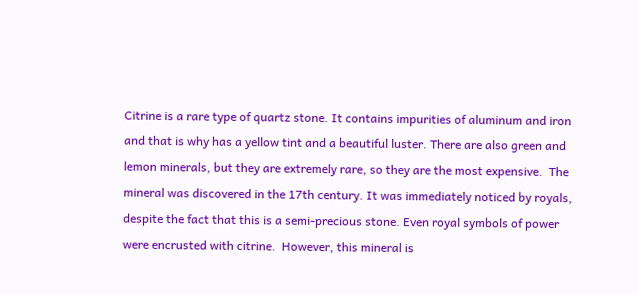Citrine is a rare type of quartz stone. It contains impurities of aluminum and iron and that is why has a yellow tint and a beautiful luster. There are also green and lemon minerals, but they are extremely rare, so they are the most expensive.  The mineral was discovered in the 17th century. It was immediately noticed by royals, despite the fact that this is a semi-precious stone. Even royal symbols of power were encrusted with citrine.  However, this mineral is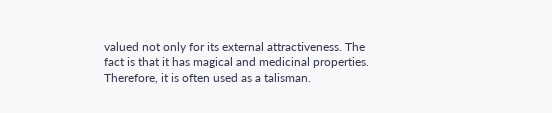valued not only for its external attractiveness. The fact is that it has magical and medicinal properties. Therefore, it is often used as a talisman.